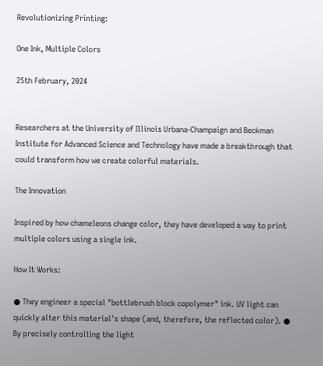Revolutionizing Printing:

One Ink, Multiple Colors

25th February, 2024


Researchers at the University of Illinois Urbana-Champaign and Beckman Institute for Advanced Science and Technology have made a breakthrough that could transform how we create colorful materials.

The Innovation

Inspired by how chameleons change color, they have developed a way to print multiple colors using a single ink.

How It Works:

● They engineer a special "bottlebrush block copolymer" ink. UV light can quickly alter this material's shape (and, therefore, the reflected color). ●  By precisely controlling the light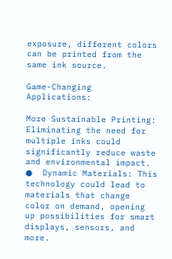exposure, different colors can be printed from the same ink source.

Game-Changing Applications:

More Sustainable Printing: Eliminating the need for multiple inks could significantly reduce waste and environmental impact. ●  Dynamic Materials: This technology could lead to materials that change color on demand, opening up possibilities for smart displays, sensors, and more.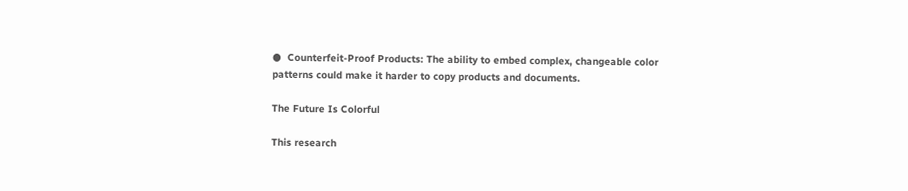●  Counterfeit-Proof Products: The ability to embed complex, changeable color patterns could make it harder to copy products and documents.

The Future Is Colorful

This research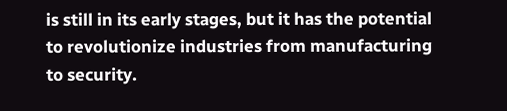is still in its early stages, but it has the potential to revolutionize industries from manufacturing to security.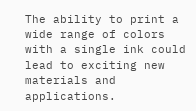The ability to print a wide range of colors with a single ink could lead to exciting new materials and applications.